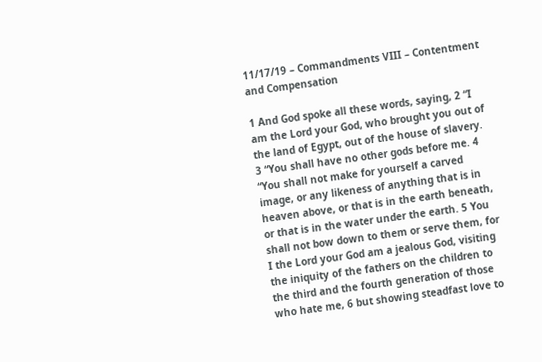11/17/19 – Commandments VIII – Contentment and Compensation

1 And God spoke all these words, saying, 2 “I am the Lord your God, who brought you out of the land of Egypt, out of the house of slavery. 3 “You shall have no other gods before me. 4 “You shall not make for yourself a carved image, or any likeness of anything that is in heaven above, or that is in the earth beneath, or that is in the water under the earth. 5 You shall not bow down to them or serve them, for I the Lord your God am a jealous God, visiting the iniquity of the fathers on the children to the third and the fourth generation of those who hate me, 6 but showing steadfast love to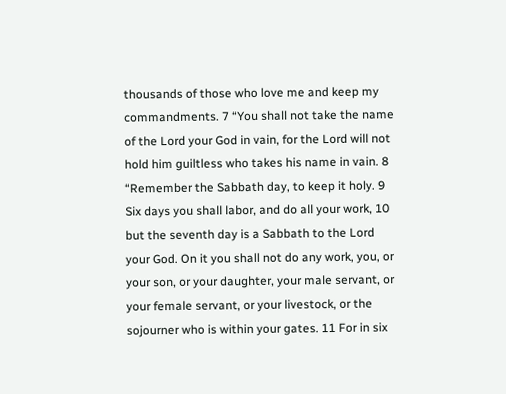thousands of those who love me and keep my commandments. 7 “You shall not take the name of the Lord your God in vain, for the Lord will not hold him guiltless who takes his name in vain. 8 “Remember the Sabbath day, to keep it holy. 9 Six days you shall labor, and do all your work, 10 but the seventh day is a Sabbath to the Lord your God. On it you shall not do any work, you, or your son, or your daughter, your male servant, or your female servant, or your livestock, or the sojourner who is within your gates. 11 For in six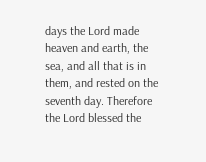days the Lord made heaven and earth, the sea, and all that is in them, and rested on the seventh day. Therefore the Lord blessed the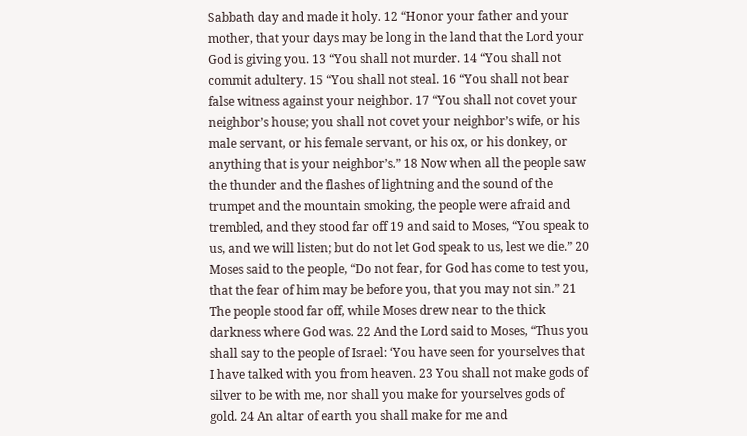Sabbath day and made it holy. 12 “Honor your father and your mother, that your days may be long in the land that the Lord your God is giving you. 13 “You shall not murder. 14 “You shall not commit adultery. 15 “You shall not steal. 16 “You shall not bear false witness against your neighbor. 17 “You shall not covet your neighbor’s house; you shall not covet your neighbor’s wife, or his male servant, or his female servant, or his ox, or his donkey, or anything that is your neighbor’s.” 18 Now when all the people saw the thunder and the flashes of lightning and the sound of the trumpet and the mountain smoking, the people were afraid and trembled, and they stood far off 19 and said to Moses, “You speak to us, and we will listen; but do not let God speak to us, lest we die.” 20 Moses said to the people, “Do not fear, for God has come to test you, that the fear of him may be before you, that you may not sin.” 21 The people stood far off, while Moses drew near to the thick darkness where God was. 22 And the Lord said to Moses, “Thus you shall say to the people of Israel: ‘You have seen for yourselves that I have talked with you from heaven. 23 You shall not make gods of silver to be with me, nor shall you make for yourselves gods of gold. 24 An altar of earth you shall make for me and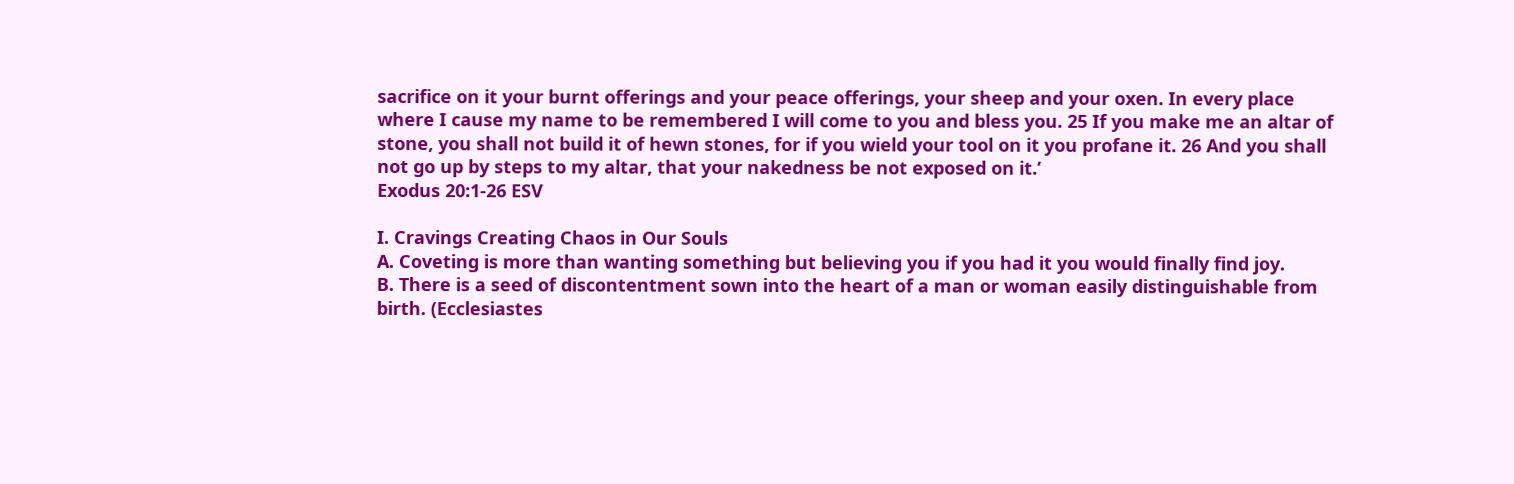sacrifice on it your burnt offerings and your peace offerings, your sheep and your oxen. In every place where I cause my name to be remembered I will come to you and bless you. 25 If you make me an altar of stone, you shall not build it of hewn stones, for if you wield your tool on it you profane it. 26 And you shall not go up by steps to my altar, that your nakedness be not exposed on it.’
Exodus 20:1-26 ESV

I. Cravings Creating Chaos in Our Souls
A. Coveting is more than wanting something but believing you if you had it you would finally find joy.
B. There is a seed of discontentment sown into the heart of a man or woman easily distinguishable from birth. (Ecclesiastes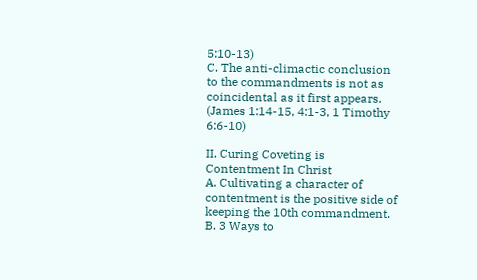5:10-13)
C. The anti-climactic conclusion to the commandments is not as coincidental as it first appears. (James 1:14-15, 4:1-3, 1 Timothy 6:6-10)

II. Curing Coveting is Contentment In Christ
A. Cultivating a character of contentment is the positive side of keeping the 10th commandment.
B. 3 Ways to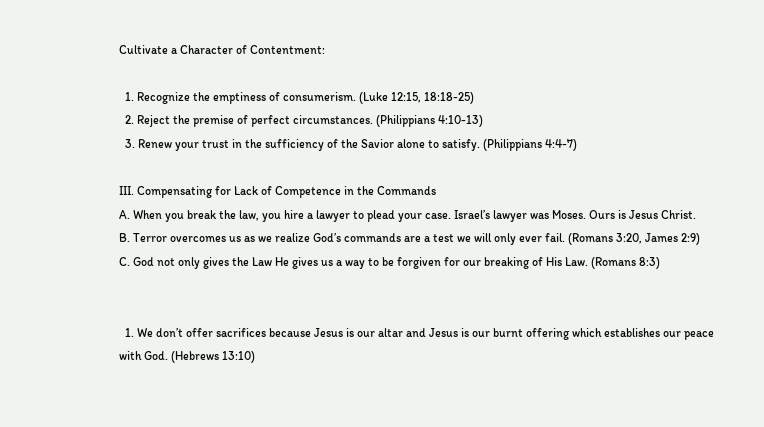Cultivate a Character of Contentment:

  1. Recognize the emptiness of consumerism. (Luke 12:15, 18:18-25)
  2. Reject the premise of perfect circumstances. (Philippians 4:10-13)
  3. Renew your trust in the sufficiency of the Savior alone to satisfy. (Philippians 4:4-7)

III. Compensating for Lack of Competence in the Commands
A. When you break the law, you hire a lawyer to plead your case. Israel’s lawyer was Moses. Ours is Jesus Christ.
B. Terror overcomes us as we realize God’s commands are a test we will only ever fail. (Romans 3:20, James 2:9)
C. God not only gives the Law He gives us a way to be forgiven for our breaking of His Law. (Romans 8:3)


  1. We don’t offer sacrifices because Jesus is our altar and Jesus is our burnt offering which establishes our peace with God. (Hebrews 13:10)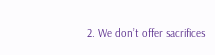2. We don’t offer sacrifices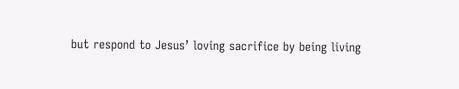but respond to Jesus’ loving sacrifice by being living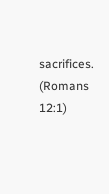sacrifices. (Romans 12:1)